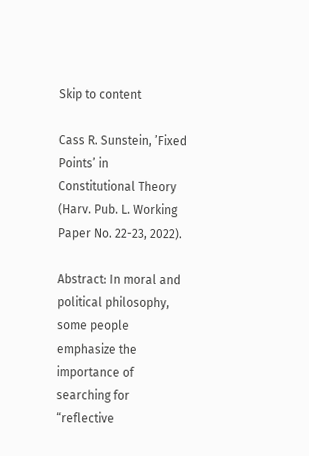Skip to content

Cass R. Sunstein, ’Fixed Points’ in Constitutional Theory (Harv. Pub. L. Working Paper No. 22-23, 2022).

Abstract: In moral and political philosophy, some people emphasize the importance of searching for “reflective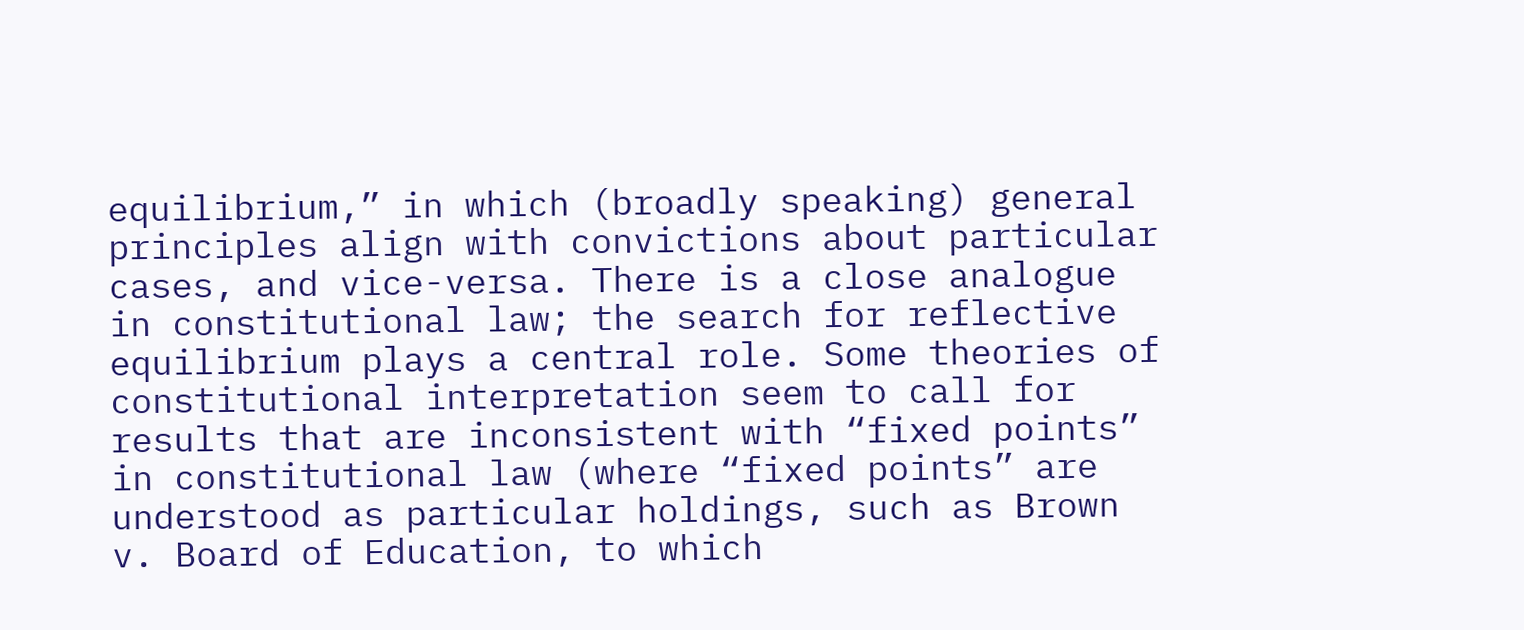equilibrium,” in which (broadly speaking) general principles align with convictions about particular cases, and vice-versa. There is a close analogue in constitutional law; the search for reflective equilibrium plays a central role. Some theories of constitutional interpretation seem to call for results that are inconsistent with “fixed points” in constitutional law (where “fixed points” are understood as particular holdings, such as Brown v. Board of Education, to which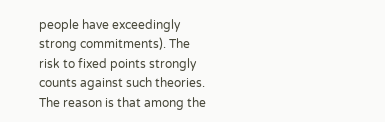people have exceedingly strong commitments). The risk to fixed points strongly counts against such theories. The reason is that among the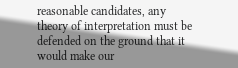reasonable candidates, any theory of interpretation must be defended on the ground that it would make our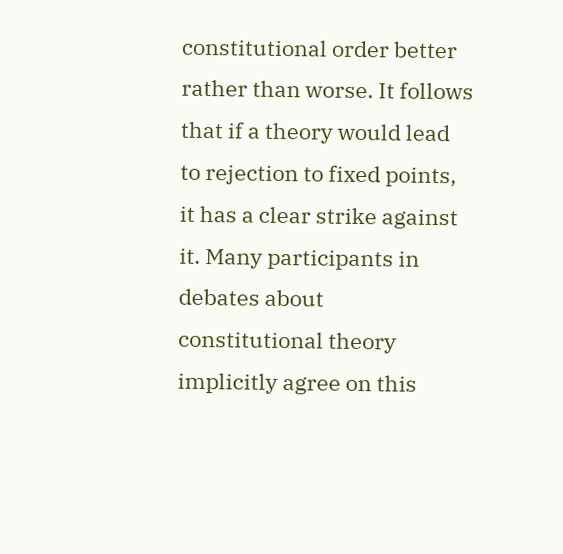constitutional order better rather than worse. It follows that if a theory would lead to rejection to fixed points, it has a clear strike against it. Many participants in debates about constitutional theory implicitly agree on this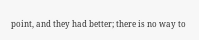point, and they had better; there is no way to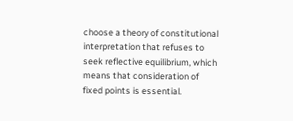choose a theory of constitutional interpretation that refuses to seek reflective equilibrium, which means that consideration of fixed points is essential.